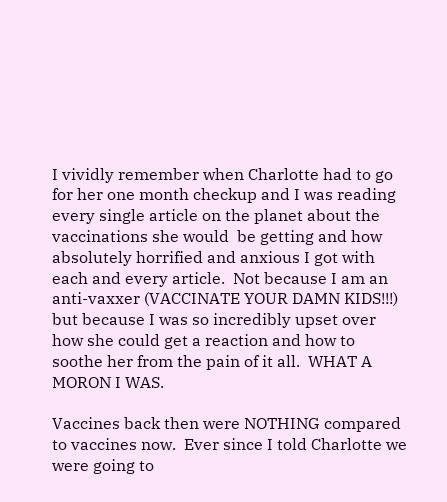I vividly remember when Charlotte had to go for her one month checkup and I was reading every single article on the planet about the vaccinations she would  be getting and how absolutely horrified and anxious I got with each and every article.  Not because I am an anti-vaxxer (VACCINATE YOUR DAMN KIDS!!!) but because I was so incredibly upset over how she could get a reaction and how to soothe her from the pain of it all.  WHAT A MORON I WAS.

Vaccines back then were NOTHING compared to vaccines now.  Ever since I told Charlotte we were going to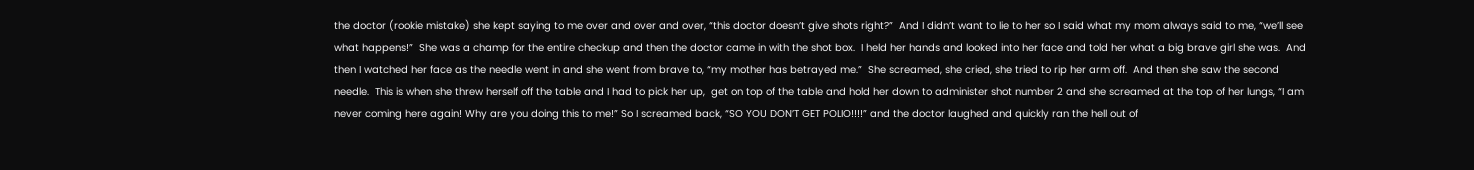the doctor (rookie mistake) she kept saying to me over and over and over, “this doctor doesn’t give shots right?”  And I didn’t want to lie to her so I said what my mom always said to me, “we’ll see what happens!”  She was a champ for the entire checkup and then the doctor came in with the shot box.  I held her hands and looked into her face and told her what a big brave girl she was.  And then I watched her face as the needle went in and she went from brave to, “my mother has betrayed me.”  She screamed, she cried, she tried to rip her arm off.  And then she saw the second needle.  This is when she threw herself off the table and I had to pick her up,  get on top of the table and hold her down to administer shot number 2 and she screamed at the top of her lungs, “I am never coming here again! Why are you doing this to me!” So I screamed back, “SO YOU DON’T GET POLIO!!!!” and the doctor laughed and quickly ran the hell out of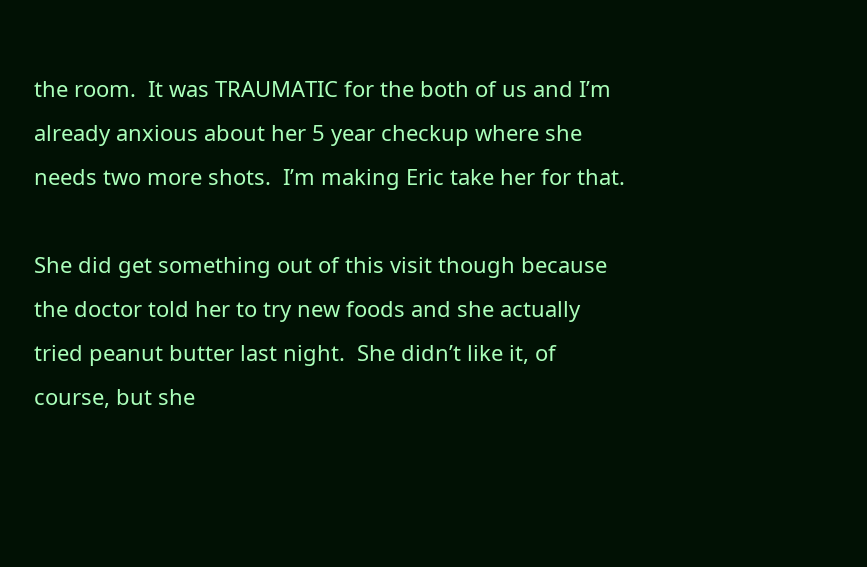the room.  It was TRAUMATIC for the both of us and I’m already anxious about her 5 year checkup where she needs two more shots.  I’m making Eric take her for that.

She did get something out of this visit though because the doctor told her to try new foods and she actually tried peanut butter last night.  She didn’t like it, of course, but she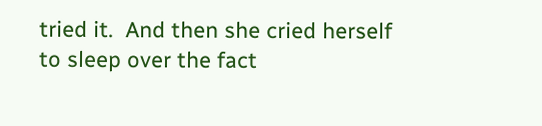tried it.  And then she cried herself to sleep over the fact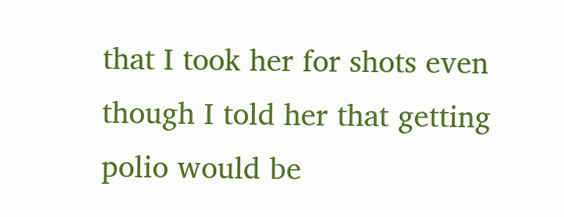that I took her for shots even though I told her that getting polio would be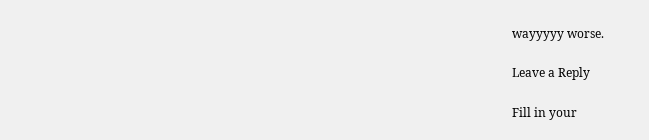wayyyyy worse.

Leave a Reply

Fill in your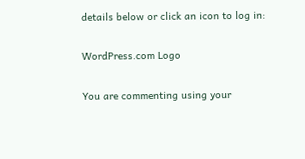details below or click an icon to log in:

WordPress.com Logo

You are commenting using your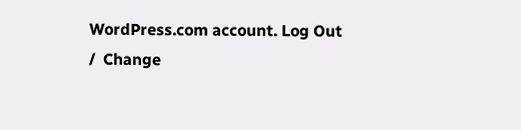WordPress.com account. Log Out /  Change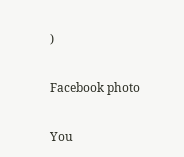)

Facebook photo

You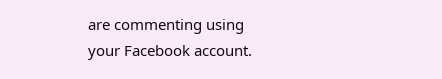are commenting using your Facebook account.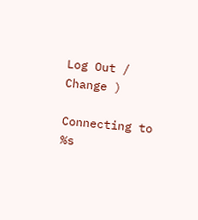Log Out /  Change )

Connecting to %s